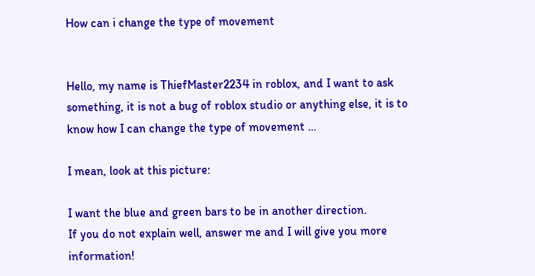How can i change the type of movement


Hello, my name is ThiefMaster2234 in roblox, and I want to ask something, it is not a bug of roblox studio or anything else, it is to know how I can change the type of movement …

I mean, look at this picture:

I want the blue and green bars to be in another direction.
If you do not explain well, answer me and I will give you more information!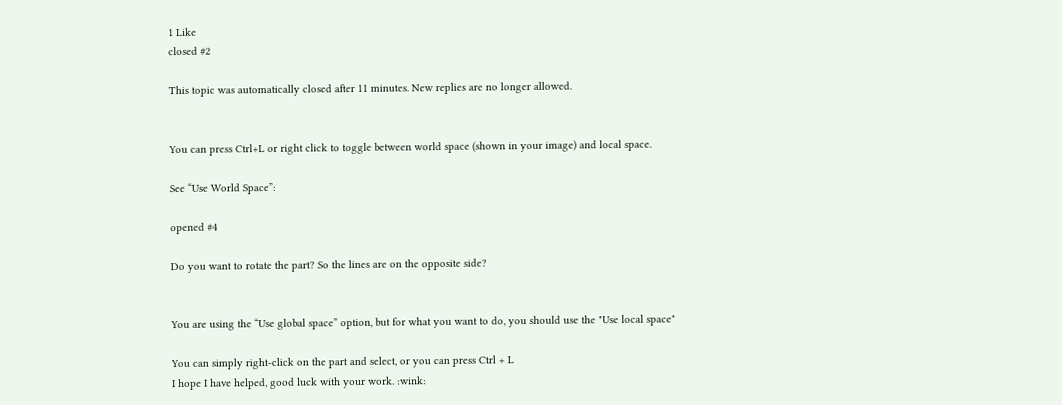1 Like
closed #2

This topic was automatically closed after 11 minutes. New replies are no longer allowed.


You can press Ctrl+L or right click to toggle between world space (shown in your image) and local space.

See “Use World Space”:

opened #4

Do you want to rotate the part? So the lines are on the opposite side?


You are using the “Use global space” option, but for what you want to do, you should use the "Use local space"

You can simply right-click on the part and select, or you can press Ctrl + L
I hope I have helped, good luck with your work. :wink: